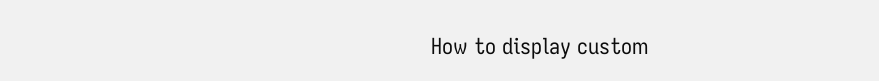How to display custom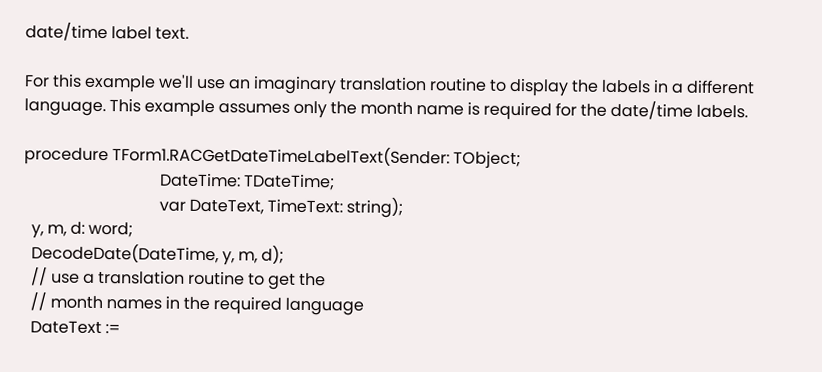date/time label text.

For this example we'll use an imaginary translation routine to display the labels in a different language. This example assumes only the month name is required for the date/time labels.

procedure TForm1.RACGetDateTimeLabelText(Sender: TObject;
                                  DateTime: TDateTime;
                                  var DateText, TimeText: string);
  y, m, d: word;
  DecodeDate(DateTime, y, m, d);
  // use a translation routine to get the
  // month names in the required language
  DateText :=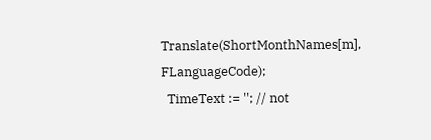Translate(ShortMonthNames[m], FLanguageCode);
  TimeText := ''; // not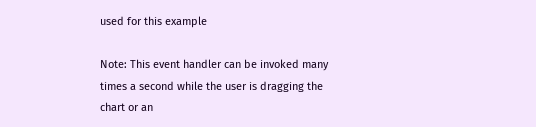used for this example

Note: This event handler can be invoked many times a second while the user is dragging the chart or an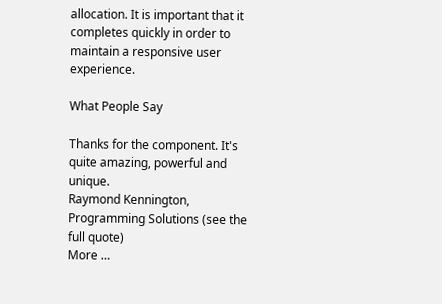allocation. It is important that it completes quickly in order to maintain a responsive user experience.

What People Say

Thanks for the component. It's quite amazing, powerful and unique.
Raymond Kennington, Programming Solutions (see the full quote)
More …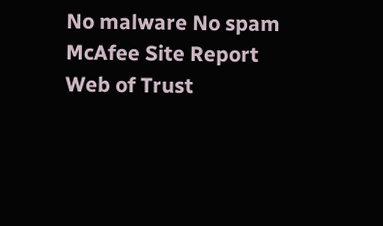No malware No spam
McAfee Site Report
Web of Trust